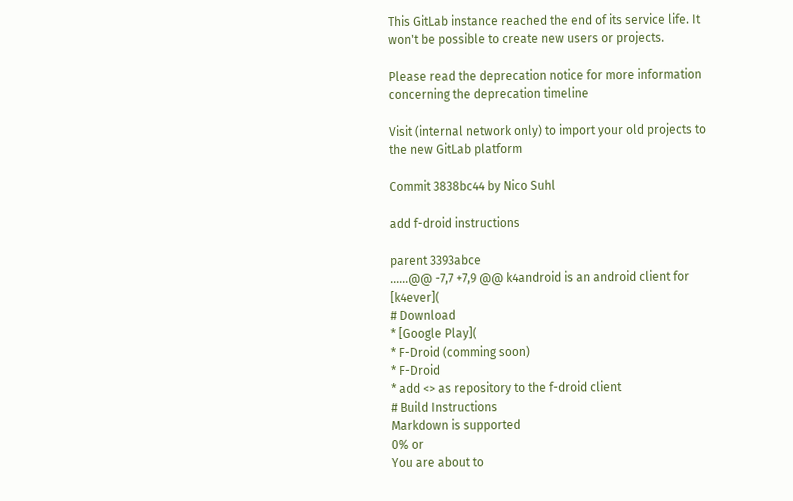This GitLab instance reached the end of its service life. It won't be possible to create new users or projects.

Please read the deprecation notice for more information concerning the deprecation timeline

Visit (internal network only) to import your old projects to the new GitLab platform

Commit 3838bc44 by Nico Suhl

add f-droid instructions

parent 3393abce
......@@ -7,7 +7,9 @@ k4android is an android client for [k4ever](
# Download
* [Google Play](
* F-Droid (comming soon)
* F-Droid
* add <> as repository to the f-droid client
# Build Instructions
Markdown is supported
0% or
You are about to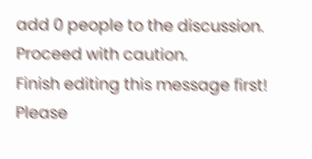add 0 people to the discussion. Proceed with caution.
Finish editing this message first!
Please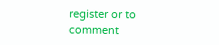register or to comment